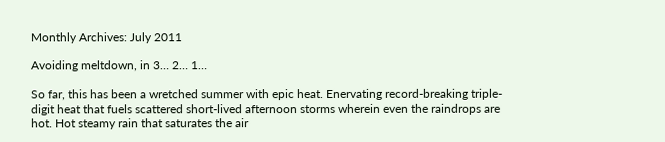Monthly Archives: July 2011

Avoiding meltdown, in 3… 2… 1…

So far, this has been a wretched summer with epic heat. Enervating record-breaking triple-digit heat that fuels scattered short-lived afternoon storms wherein even the raindrops are hot. Hot steamy rain that saturates the air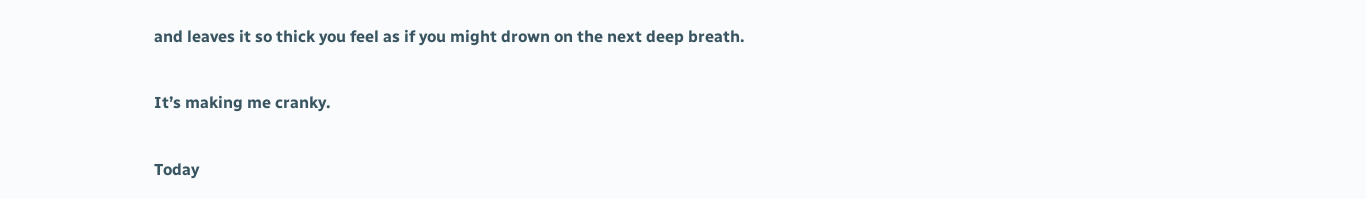and leaves it so thick you feel as if you might drown on the next deep breath.

It’s making me cranky.

Today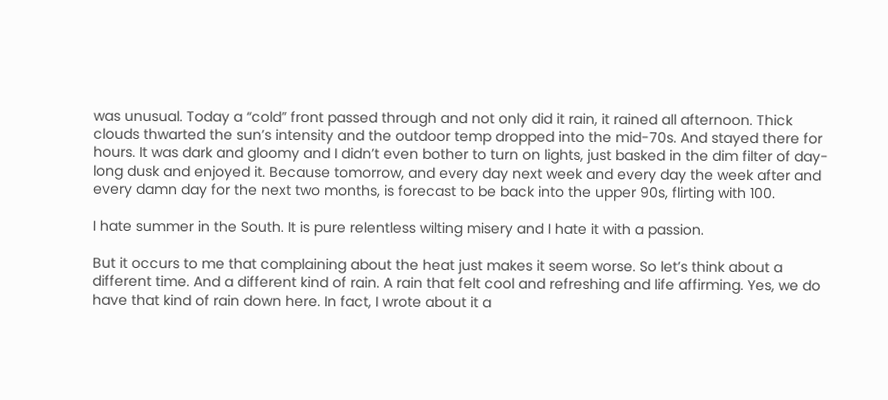was unusual. Today a “cold” front passed through and not only did it rain, it rained all afternoon. Thick clouds thwarted the sun’s intensity and the outdoor temp dropped into the mid-70s. And stayed there for hours. It was dark and gloomy and I didn’t even bother to turn on lights, just basked in the dim filter of day-long dusk and enjoyed it. Because tomorrow, and every day next week and every day the week after and every damn day for the next two months, is forecast to be back into the upper 90s, flirting with 100.

I hate summer in the South. It is pure relentless wilting misery and I hate it with a passion.

But it occurs to me that complaining about the heat just makes it seem worse. So let’s think about a different time. And a different kind of rain. A rain that felt cool and refreshing and life affirming. Yes, we do have that kind of rain down here. In fact, I wrote about it a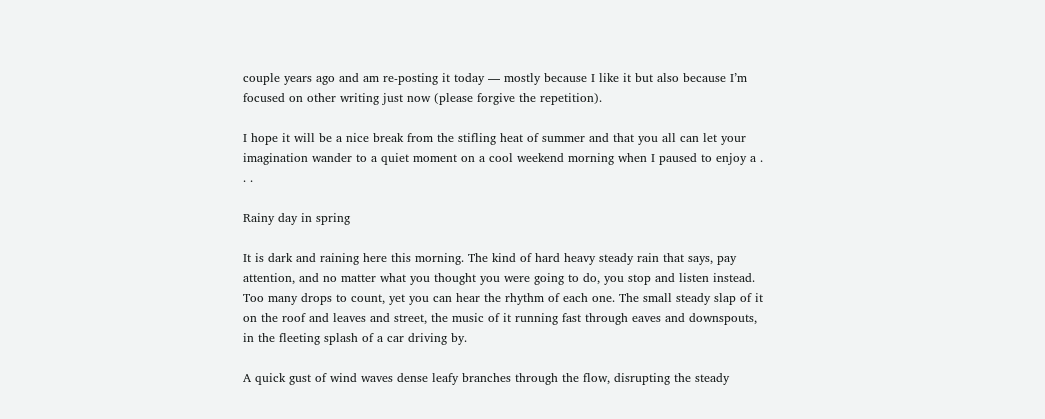couple years ago and am re-posting it today — mostly because I like it but also because I’m focused on other writing just now (please forgive the repetition).

I hope it will be a nice break from the stifling heat of summer and that you all can let your imagination wander to a quiet moment on a cool weekend morning when I paused to enjoy a . . .

Rainy day in spring

It is dark and raining here this morning. The kind of hard heavy steady rain that says, pay attention, and no matter what you thought you were going to do, you stop and listen instead. Too many drops to count, yet you can hear the rhythm of each one. The small steady slap of it on the roof and leaves and street, the music of it running fast through eaves and downspouts, in the fleeting splash of a car driving by.

A quick gust of wind waves dense leafy branches through the flow, disrupting the steady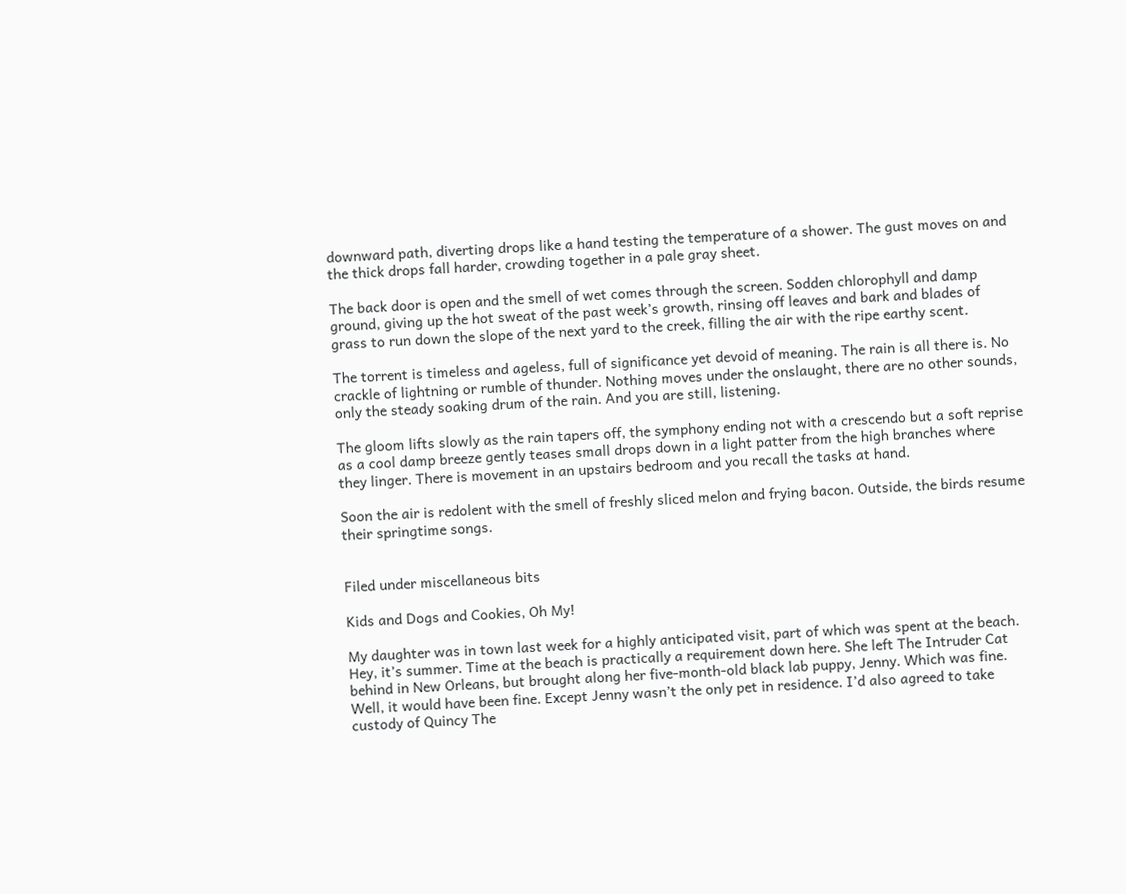downward path, diverting drops like a hand testing the temperature of a shower. The gust moves on and the thick drops fall harder, crowding together in a pale gray sheet.

The back door is open and the smell of wet comes through the screen. Sodden chlorophyll and damp ground, giving up the hot sweat of the past week’s growth, rinsing off leaves and bark and blades of grass to run down the slope of the next yard to the creek, filling the air with the ripe earthy scent.

The torrent is timeless and ageless, full of significance yet devoid of meaning. The rain is all there is. No crackle of lightning or rumble of thunder. Nothing moves under the onslaught, there are no other sounds, only the steady soaking drum of the rain. And you are still, listening.

The gloom lifts slowly as the rain tapers off, the symphony ending not with a crescendo but a soft reprise as a cool damp breeze gently teases small drops down in a light patter from the high branches where they linger. There is movement in an upstairs bedroom and you recall the tasks at hand.

Soon the air is redolent with the smell of freshly sliced melon and frying bacon. Outside, the birds resume their springtime songs.


Filed under miscellaneous bits

Kids and Dogs and Cookies, Oh My!

My daughter was in town last week for a highly anticipated visit, part of which was spent at the beach. Hey, it’s summer. Time at the beach is practically a requirement down here. She left The Intruder Cat behind in New Orleans, but brought along her five-month-old black lab puppy, Jenny. Which was fine. Well, it would have been fine. Except Jenny wasn’t the only pet in residence. I’d also agreed to take custody of Quincy The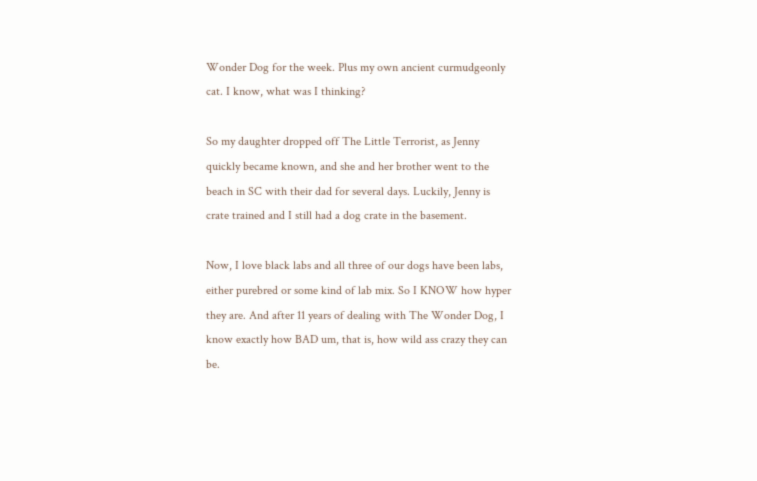Wonder Dog for the week. Plus my own ancient curmudgeonly cat. I know, what was I thinking?

So my daughter dropped off The Little Terrorist, as Jenny quickly became known, and she and her brother went to the beach in SC with their dad for several days. Luckily, Jenny is crate trained and I still had a dog crate in the basement.

Now, I love black labs and all three of our dogs have been labs, either purebred or some kind of lab mix. So I KNOW how hyper they are. And after 11 years of dealing with The Wonder Dog, I know exactly how BAD um, that is, how wild ass crazy they can be.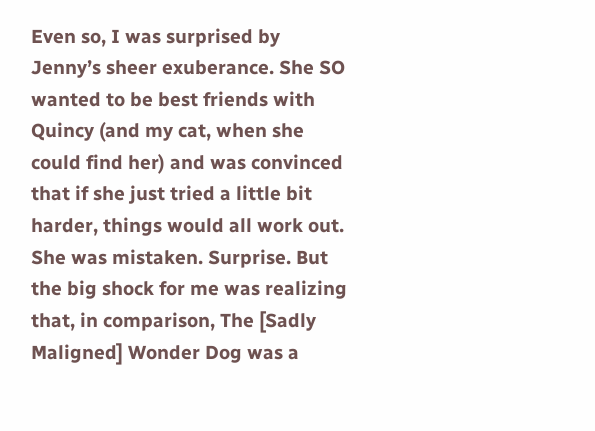Even so, I was surprised by Jenny’s sheer exuberance. She SO wanted to be best friends with Quincy (and my cat, when she could find her) and was convinced that if she just tried a little bit harder, things would all work out. She was mistaken. Surprise. But the big shock for me was realizing that, in comparison, The [Sadly Maligned] Wonder Dog was a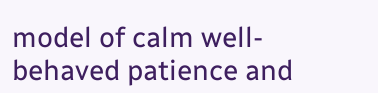model of calm well-behaved patience and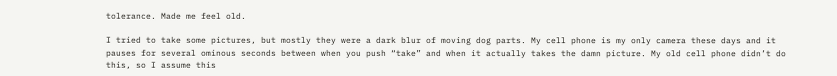tolerance. Made me feel old.

I tried to take some pictures, but mostly they were a dark blur of moving dog parts. My cell phone is my only camera these days and it pauses for several ominous seconds between when you push “take” and when it actually takes the damn picture. My old cell phone didn’t do this, so I assume this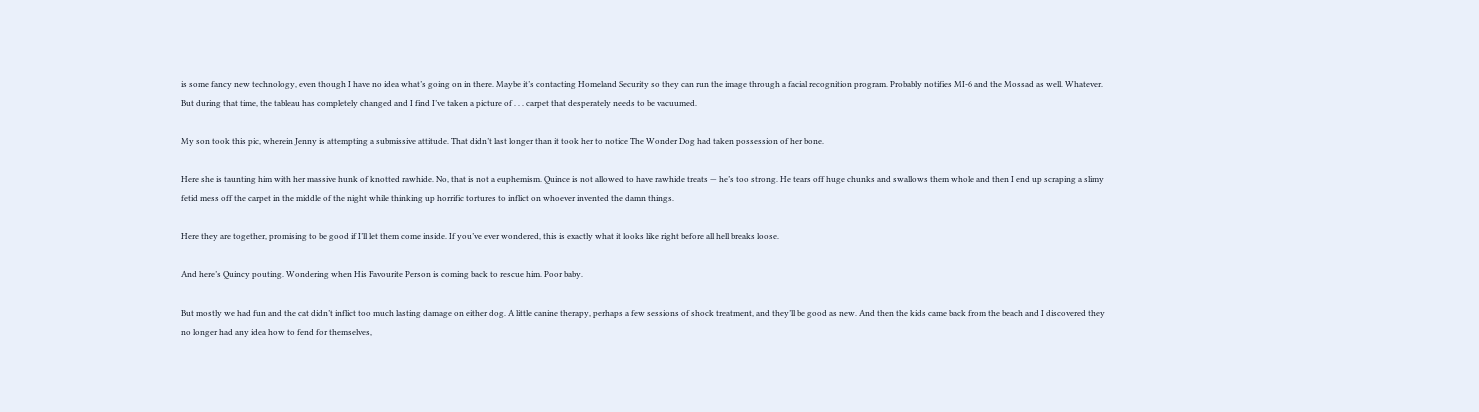is some fancy new technology, even though I have no idea what’s going on in there. Maybe it’s contacting Homeland Security so they can run the image through a facial recognition program. Probably notifies MI-6 and the Mossad as well. Whatever. But during that time, the tableau has completely changed and I find I’ve taken a picture of . . . carpet that desperately needs to be vacuumed.

My son took this pic, wherein Jenny is attempting a submissive attitude. That didn’t last longer than it took her to notice The Wonder Dog had taken possession of her bone.

Here she is taunting him with her massive hunk of knotted rawhide. No, that is not a euphemism. Quince is not allowed to have rawhide treats — he’s too strong. He tears off huge chunks and swallows them whole and then I end up scraping a slimy fetid mess off the carpet in the middle of the night while thinking up horrific tortures to inflict on whoever invented the damn things.

Here they are together, promising to be good if I’ll let them come inside. If you’ve ever wondered, this is exactly what it looks like right before all hell breaks loose.

And here’s Quincy pouting. Wondering when His Favourite Person is coming back to rescue him. Poor baby.

But mostly we had fun and the cat didn’t inflict too much lasting damage on either dog. A little canine therapy, perhaps a few sessions of shock treatment, and they’ll be good as new. And then the kids came back from the beach and I discovered they no longer had any idea how to fend for themselves,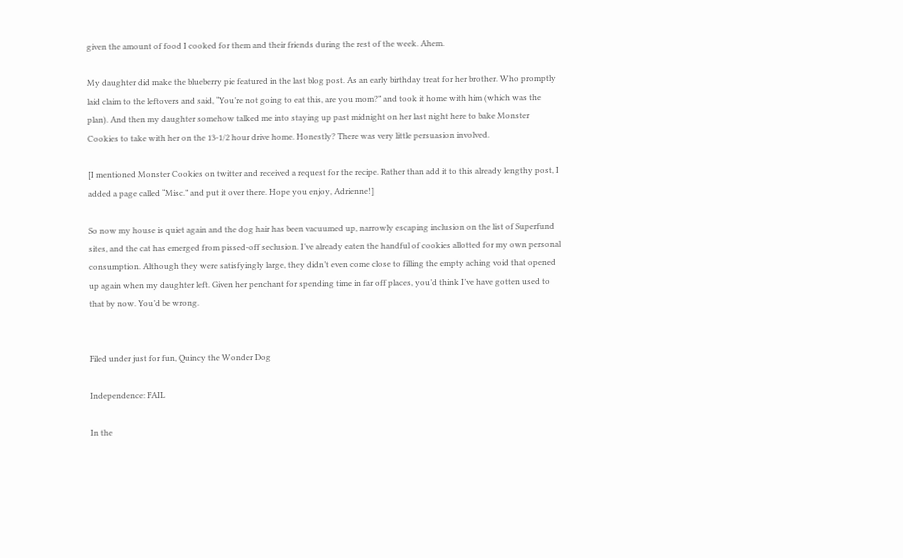given the amount of food I cooked for them and their friends during the rest of the week. Ahem.

My daughter did make the blueberry pie featured in the last blog post. As an early birthday treat for her brother. Who promptly laid claim to the leftovers and said, “You’re not going to eat this, are you mom?” and took it home with him (which was the plan). And then my daughter somehow talked me into staying up past midnight on her last night here to bake Monster Cookies to take with her on the 13-1/2 hour drive home. Honestly? There was very little persuasion involved.

[I mentioned Monster Cookies on twitter and received a request for the recipe. Rather than add it to this already lengthy post, I added a page called “Misc.” and put it over there. Hope you enjoy, Adrienne!]

So now my house is quiet again and the dog hair has been vacuumed up, narrowly escaping inclusion on the list of Superfund sites, and the cat has emerged from pissed-off seclusion. I’ve already eaten the handful of cookies allotted for my own personal consumption. Although they were satisfyingly large, they didn’t even come close to filling the empty aching void that opened up again when my daughter left. Given her penchant for spending time in far off places, you’d think I’ve have gotten used to that by now. You’d be wrong.


Filed under just for fun, Quincy the Wonder Dog

Independence: FAIL

In the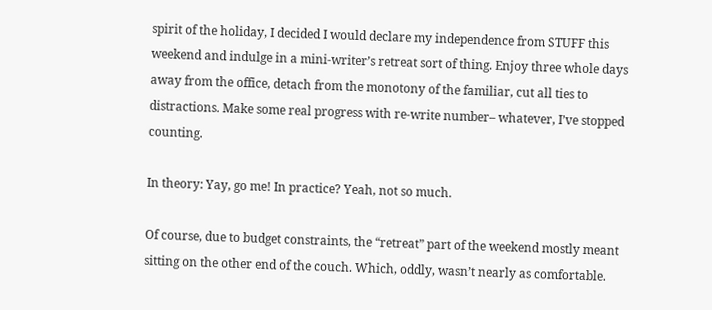spirit of the holiday, I decided I would declare my independence from STUFF this weekend and indulge in a mini-writer’s retreat sort of thing. Enjoy three whole days away from the office, detach from the monotony of the familiar, cut all ties to distractions. Make some real progress with re-write number– whatever, I’ve stopped counting.

In theory: Yay, go me! In practice? Yeah, not so much.

Of course, due to budget constraints, the “retreat” part of the weekend mostly meant sitting on the other end of the couch. Which, oddly, wasn’t nearly as comfortable.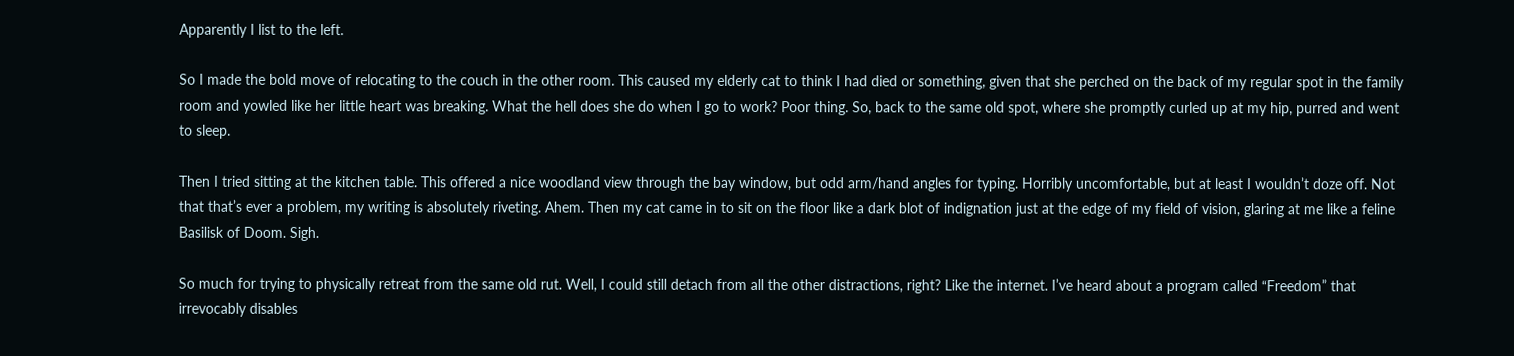Apparently I list to the left.

So I made the bold move of relocating to the couch in the other room. This caused my elderly cat to think I had died or something, given that she perched on the back of my regular spot in the family room and yowled like her little heart was breaking. What the hell does she do when I go to work? Poor thing. So, back to the same old spot, where she promptly curled up at my hip, purred and went to sleep.

Then I tried sitting at the kitchen table. This offered a nice woodland view through the bay window, but odd arm/hand angles for typing. Horribly uncomfortable, but at least I wouldn’t doze off. Not that that’s ever a problem, my writing is absolutely riveting. Ahem. Then my cat came in to sit on the floor like a dark blot of indignation just at the edge of my field of vision, glaring at me like a feline Basilisk of Doom. Sigh.

So much for trying to physically retreat from the same old rut. Well, I could still detach from all the other distractions, right? Like the internet. I’ve heard about a program called “Freedom” that irrevocably disables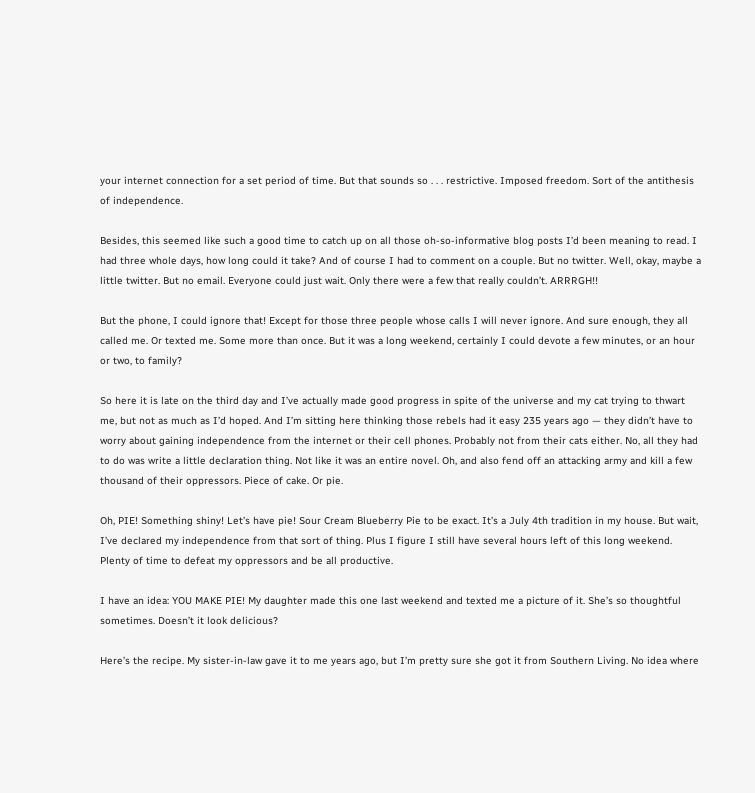your internet connection for a set period of time. But that sounds so . . . restrictive. Imposed freedom. Sort of the antithesis of independence.

Besides, this seemed like such a good time to catch up on all those oh-so-informative blog posts I’d been meaning to read. I had three whole days, how long could it take? And of course I had to comment on a couple. But no twitter. Well, okay, maybe a little twitter. But no email. Everyone could just wait. Only there were a few that really couldn’t. ARRRGH!!

But the phone, I could ignore that! Except for those three people whose calls I will never ignore. And sure enough, they all called me. Or texted me. Some more than once. But it was a long weekend, certainly I could devote a few minutes, or an hour or two, to family?

So here it is late on the third day and I’ve actually made good progress in spite of the universe and my cat trying to thwart me, but not as much as I’d hoped. And I’m sitting here thinking those rebels had it easy 235 years ago — they didn’t have to worry about gaining independence from the internet or their cell phones. Probably not from their cats either. No, all they had to do was write a little declaration thing. Not like it was an entire novel. Oh, and also fend off an attacking army and kill a few thousand of their oppressors. Piece of cake. Or pie.

Oh, PIE! Something shiny! Let’s have pie! Sour Cream Blueberry Pie to be exact. It’s a July 4th tradition in my house. But wait, I’ve declared my independence from that sort of thing. Plus I figure I still have several hours left of this long weekend. Plenty of time to defeat my oppressors and be all productive.

I have an idea: YOU MAKE PIE! My daughter made this one last weekend and texted me a picture of it. She’s so thoughtful sometimes. Doesn’t it look delicious?

Here’s the recipe. My sister-in-law gave it to me years ago, but I’m pretty sure she got it from Southern Living. No idea where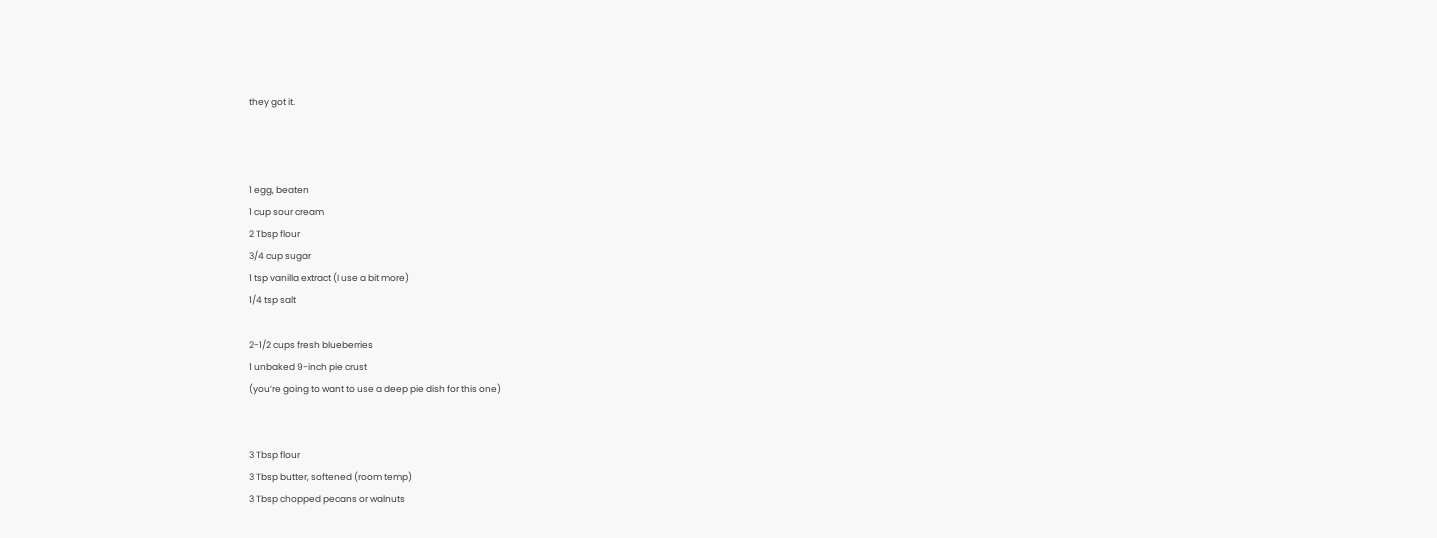they got it.



1 egg, beaten
1 cup sour cream
2 Tbsp flour
3/4 cup sugar
1 tsp vanilla extract (I use a bit more)
1/4 tsp salt

2-1/2 cups fresh blueberries
1 unbaked 9-inch pie crust
(you’re going to want to use a deep pie dish for this one)


3 Tbsp flour
3 Tbsp butter, softened (room temp)
3 Tbsp chopped pecans or walnuts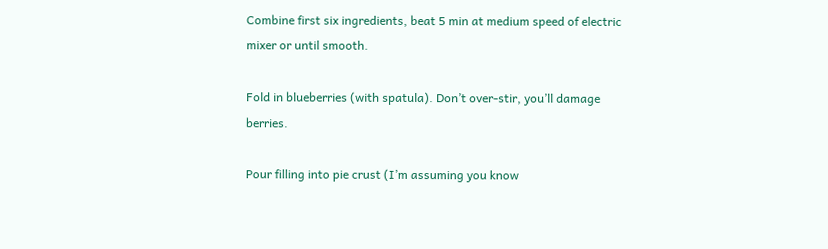Combine first six ingredients, beat 5 min at medium speed of electric mixer or until smooth.

Fold in blueberries (with spatula). Don’t over-stir, you’ll damage berries.

Pour filling into pie crust (I’m assuming you know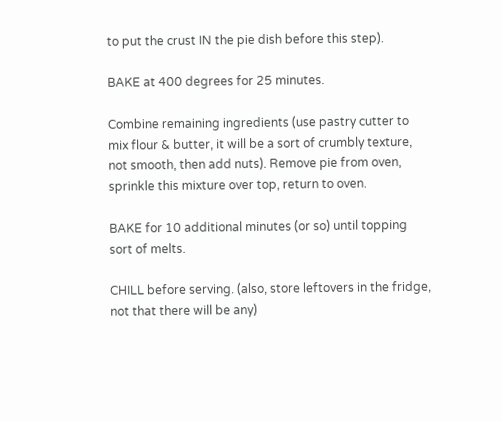to put the crust IN the pie dish before this step).

BAKE at 400 degrees for 25 minutes.

Combine remaining ingredients (use pastry cutter to mix flour & butter, it will be a sort of crumbly texture, not smooth, then add nuts). Remove pie from oven, sprinkle this mixture over top, return to oven.

BAKE for 10 additional minutes (or so) until topping sort of melts.

CHILL before serving. (also, store leftovers in the fridge, not that there will be any)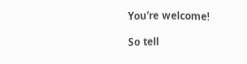You’re welcome!

So tell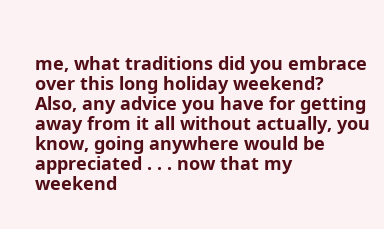me, what traditions did you embrace over this long holiday weekend? Also, any advice you have for getting away from it all without actually, you know, going anywhere would be appreciated . . . now that my weekend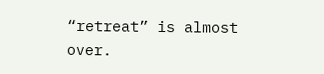“retreat” is almost over.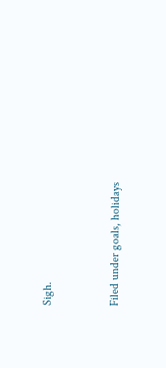Sigh.


Filed under goals, holidays